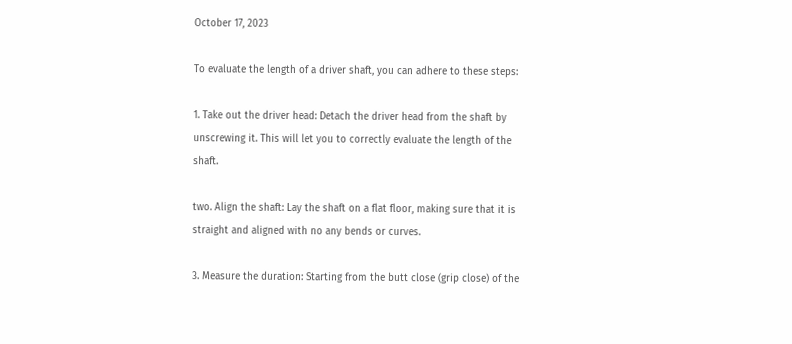October 17, 2023

To evaluate the length of a driver shaft, you can adhere to these steps:

1. Take out the driver head: Detach the driver head from the shaft by unscrewing it. This will let you to correctly evaluate the length of the shaft.

two. Align the shaft: Lay the shaft on a flat floor, making sure that it is straight and aligned with no any bends or curves.

3. Measure the duration: Starting from the butt close (grip close) of the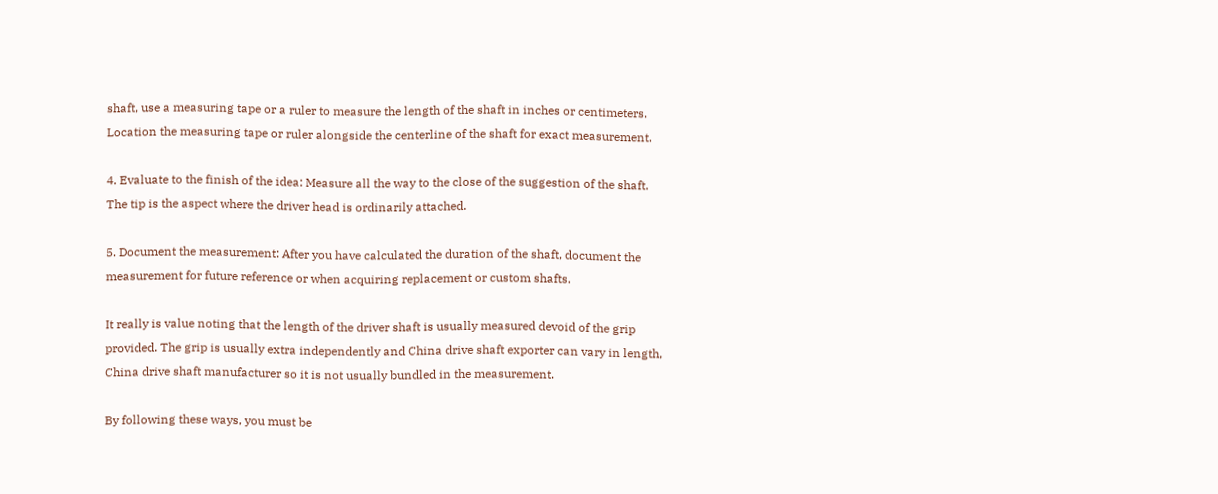shaft, use a measuring tape or a ruler to measure the length of the shaft in inches or centimeters. Location the measuring tape or ruler alongside the centerline of the shaft for exact measurement.

4. Evaluate to the finish of the idea: Measure all the way to the close of the suggestion of the shaft. The tip is the aspect where the driver head is ordinarily attached.

5. Document the measurement: After you have calculated the duration of the shaft, document the measurement for future reference or when acquiring replacement or custom shafts.

It really is value noting that the length of the driver shaft is usually measured devoid of the grip provided. The grip is usually extra independently and China drive shaft exporter can vary in length, China drive shaft manufacturer so it is not usually bundled in the measurement.

By following these ways, you must be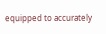equipped to accurately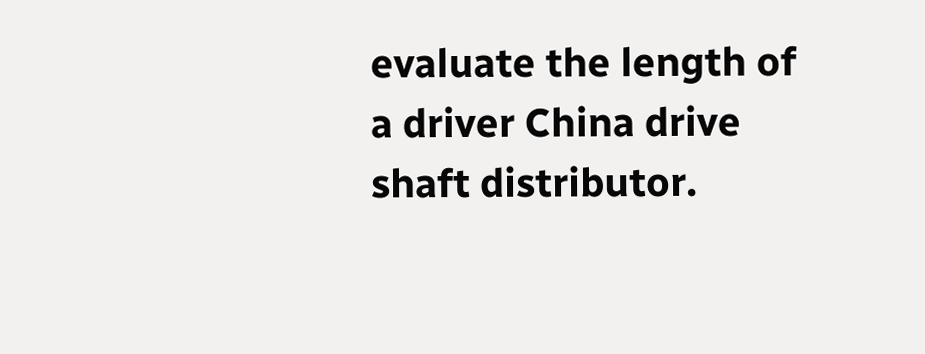evaluate the length of a driver China drive shaft distributor.